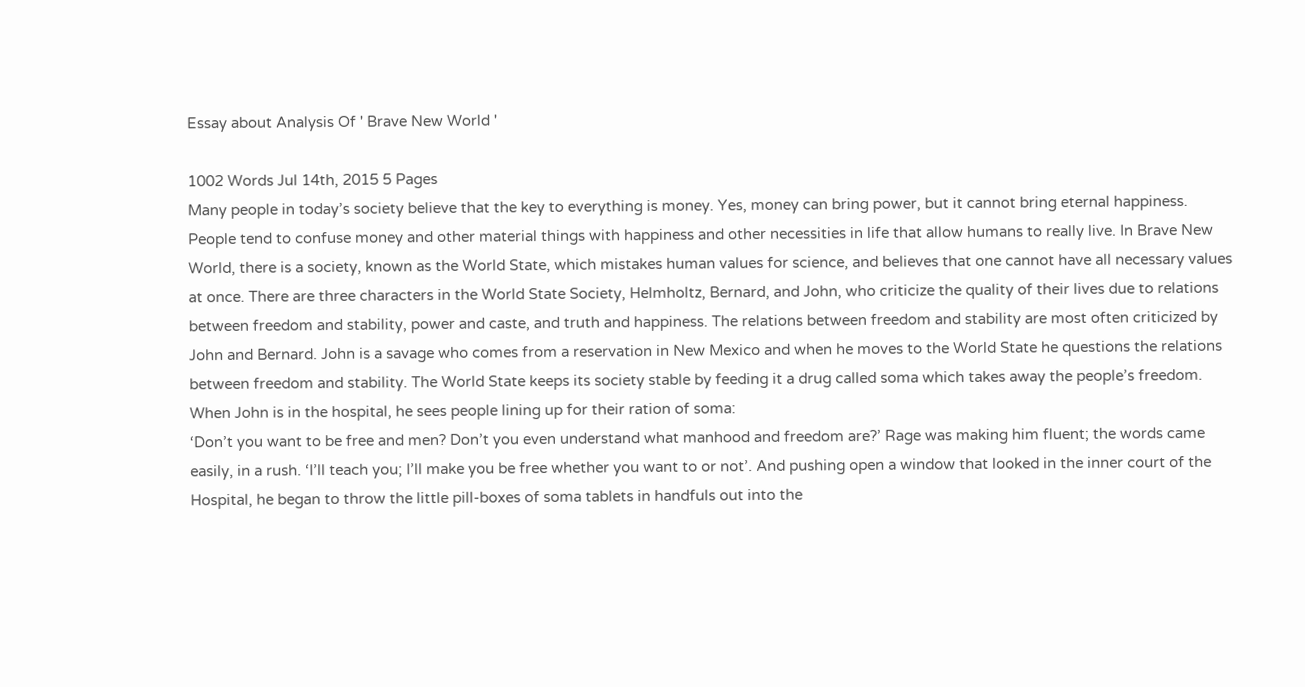Essay about Analysis Of ' Brave New World '

1002 Words Jul 14th, 2015 5 Pages
Many people in today’s society believe that the key to everything is money. Yes, money can bring power, but it cannot bring eternal happiness. People tend to confuse money and other material things with happiness and other necessities in life that allow humans to really live. In Brave New World, there is a society, known as the World State, which mistakes human values for science, and believes that one cannot have all necessary values at once. There are three characters in the World State Society, Helmholtz, Bernard, and John, who criticize the quality of their lives due to relations between freedom and stability, power and caste, and truth and happiness. The relations between freedom and stability are most often criticized by John and Bernard. John is a savage who comes from a reservation in New Mexico and when he moves to the World State he questions the relations between freedom and stability. The World State keeps its society stable by feeding it a drug called soma which takes away the people’s freedom. When John is in the hospital, he sees people lining up for their ration of soma:
‘Don’t you want to be free and men? Don’t you even understand what manhood and freedom are?’ Rage was making him fluent; the words came easily, in a rush. ‘I’ll teach you; I’ll make you be free whether you want to or not’. And pushing open a window that looked in the inner court of the Hospital, he began to throw the little pill-boxes of soma tablets in handfuls out into the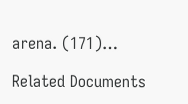arena. (171)…

Related Documents